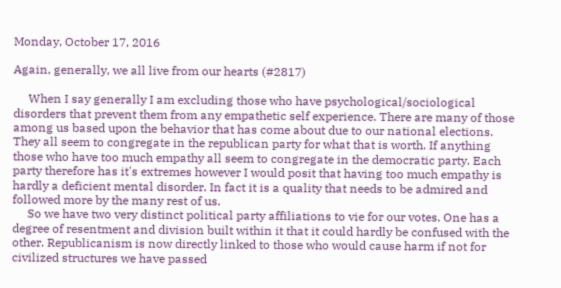Monday, October 17, 2016

Again, generally, we all live from our hearts (#2817)

     When I say generally I am excluding those who have psychological/sociological disorders that prevent them from any empathetic self experience. There are many of those among us based upon the behavior that has come about due to our national elections. They all seem to congregate in the republican party for what that is worth. If anything those who have too much empathy all seem to congregate in the democratic party. Each party therefore has it's extremes however I would posit that having too much empathy is hardly a deficient mental disorder. In fact it is a quality that needs to be admired and followed more by the many rest of us.
     So we have two very distinct political party affiliations to vie for our votes. One has a degree of resentment and division built within it that it could hardly be confused with the other. Republicanism is now directly linked to those who would cause harm if not for civilized structures we have passed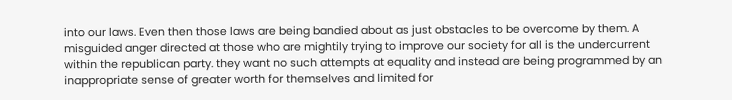into our laws. Even then those laws are being bandied about as just obstacles to be overcome by them. A misguided anger directed at those who are mightily trying to improve our society for all is the undercurrent within the republican party. they want no such attempts at equality and instead are being programmed by an inappropriate sense of greater worth for themselves and limited for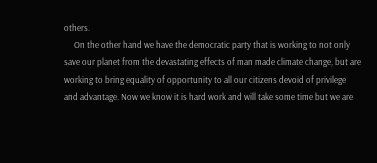others.
     On the other hand we have the democratic party that is working to not only save our planet from the devastating effects of man made climate change, but are working to bring equality of opportunity to all our citizens devoid of privilege and advantage. Now we know it is hard work and will take some time but we are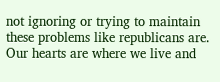not ignoring or trying to maintain these problems like republicans are. Our hearts are where we live and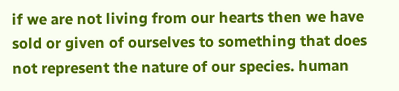if we are not living from our hearts then we have sold or given of ourselves to something that does not represent the nature of our species. human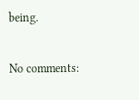being.

No comments: